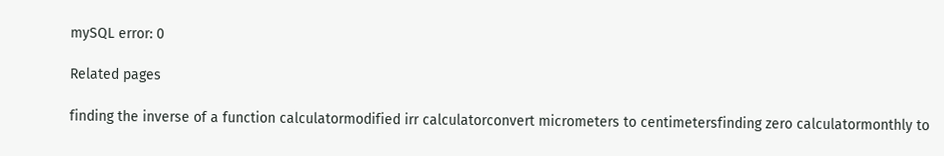mySQL error: 0

Related pages

finding the inverse of a function calculatormodified irr calculatorconvert micrometers to centimetersfinding zero calculatormonthly to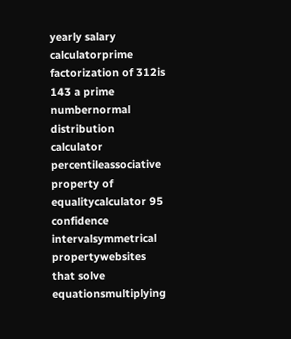yearly salary calculatorprime factorization of 312is 143 a prime numbernormal distribution calculator percentileassociative property of equalitycalculator 95 confidence intervalsymmetrical propertywebsites that solve equationsmultiplying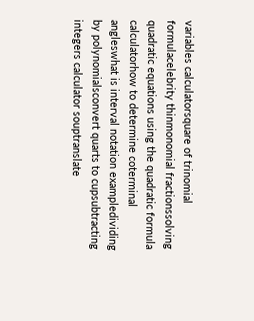variables calculatorsquare of trinomial formulacelebrity thinmonomial fractionssolving quadratic equations using the quadratic formula calculatorhow to determine coterminal angleswhat is interval notation exampledividing by polynomialsconvert quarts to cupsubtracting integers calculator souptranslate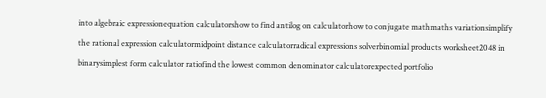into algebraic expressionequation calculatorshow to find antilog on calculatorhow to conjugate mathmaths variationsimplify the rational expression calculatormidpoint distance calculatorradical expressions solverbinomial products worksheet2048 in binarysimplest form calculator ratiofind the lowest common denominator calculatorexpected portfolio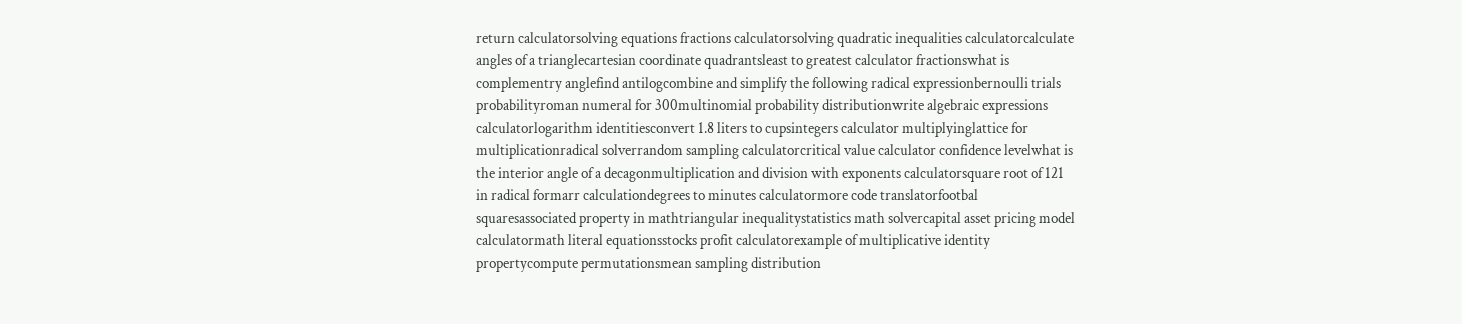return calculatorsolving equations fractions calculatorsolving quadratic inequalities calculatorcalculate angles of a trianglecartesian coordinate quadrantsleast to greatest calculator fractionswhat is complementry anglefind antilogcombine and simplify the following radical expressionbernoulli trials probabilityroman numeral for 300multinomial probability distributionwrite algebraic expressions calculatorlogarithm identitiesconvert 1.8 liters to cupsintegers calculator multiplyinglattice for multiplicationradical solverrandom sampling calculatorcritical value calculator confidence levelwhat is the interior angle of a decagonmultiplication and division with exponents calculatorsquare root of 121 in radical formarr calculationdegrees to minutes calculatormore code translatorfootbal squaresassociated property in mathtriangular inequalitystatistics math solvercapital asset pricing model calculatormath literal equationsstocks profit calculatorexample of multiplicative identity propertycompute permutationsmean sampling distribution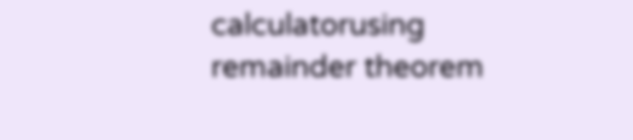calculatorusing remainder theorem